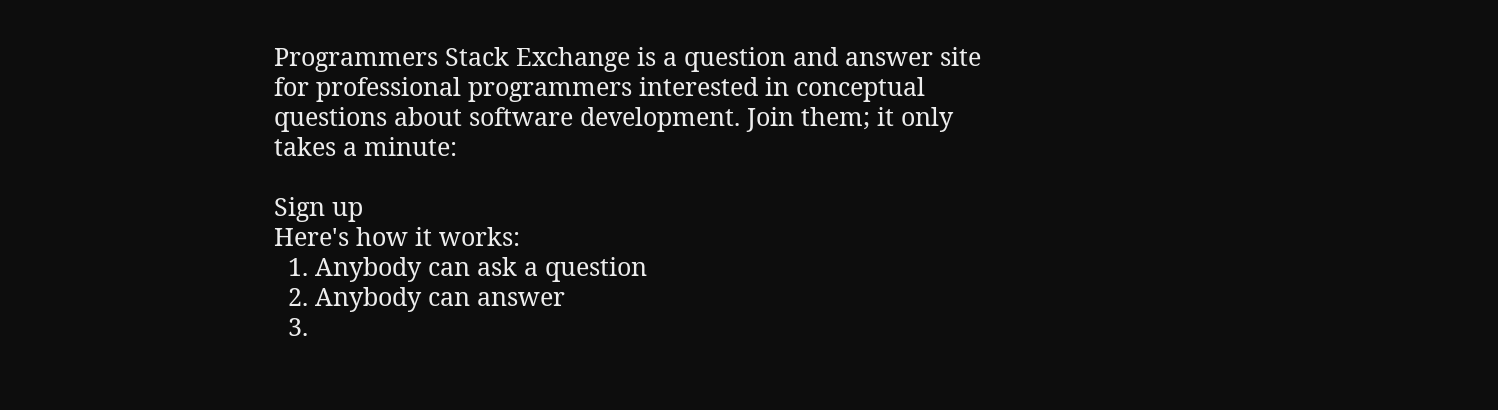Programmers Stack Exchange is a question and answer site for professional programmers interested in conceptual questions about software development. Join them; it only takes a minute:

Sign up
Here's how it works:
  1. Anybody can ask a question
  2. Anybody can answer
  3.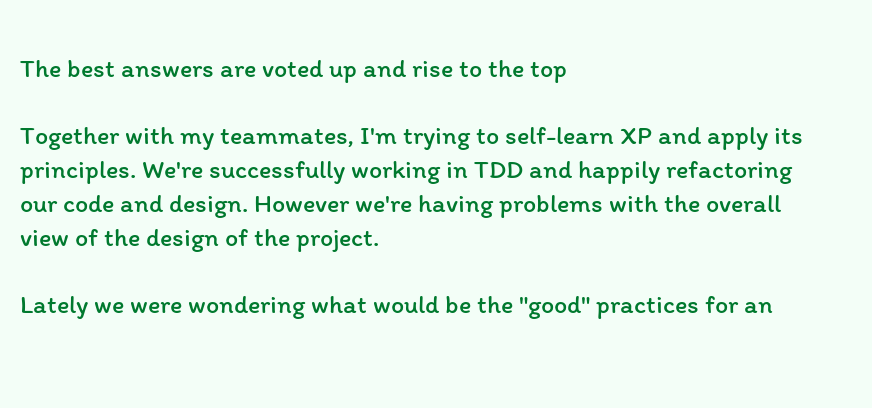The best answers are voted up and rise to the top

Together with my teammates, I'm trying to self-learn XP and apply its principles. We're successfully working in TDD and happily refactoring our code and design. However we're having problems with the overall view of the design of the project.

Lately we were wondering what would be the "good" practices for an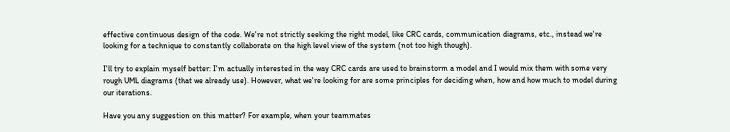effective continuous design of the code. We're not strictly seeking the right model, like CRC cards, communication diagrams, etc., instead we're looking for a technique to constantly collaborate on the high level view of the system (not too high though).

I'll try to explain myself better: I'm actually interested in the way CRC cards are used to brainstorm a model and I would mix them with some very rough UML diagrams (that we already use). However, what we're looking for are some principles for deciding when, how and how much to model during our iterations.

Have you any suggestion on this matter? For example, when your teammates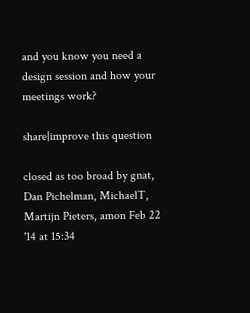and you know you need a design session and how your meetings work?

share|improve this question

closed as too broad by gnat, Dan Pichelman, MichaelT, Martijn Pieters, amon Feb 22 '14 at 15:34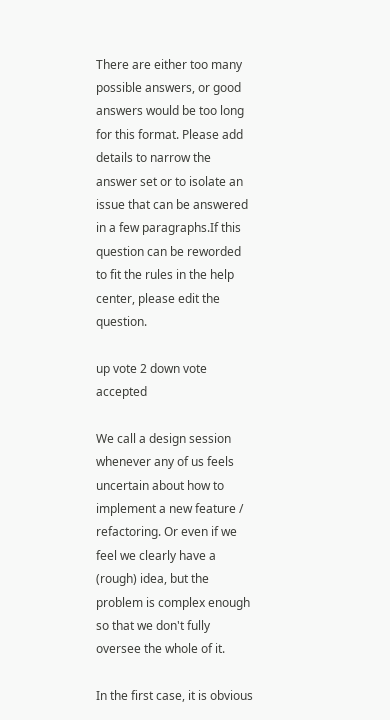There are either too many possible answers, or good answers would be too long for this format. Please add details to narrow the answer set or to isolate an issue that can be answered in a few paragraphs.If this question can be reworded to fit the rules in the help center, please edit the question.

up vote 2 down vote accepted

We call a design session whenever any of us feels uncertain about how to implement a new feature / refactoring. Or even if we feel we clearly have a (rough) idea, but the problem is complex enough so that we don't fully oversee the whole of it.

In the first case, it is obvious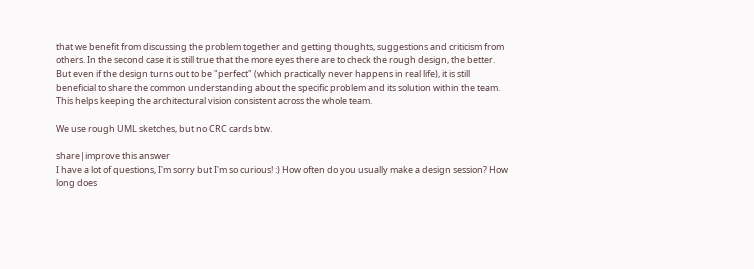that we benefit from discussing the problem together and getting thoughts, suggestions and criticism from others. In the second case it is still true that the more eyes there are to check the rough design, the better. But even if the design turns out to be "perfect" (which practically never happens in real life), it is still beneficial to share the common understanding about the specific problem and its solution within the team. This helps keeping the architectural vision consistent across the whole team.

We use rough UML sketches, but no CRC cards btw.

share|improve this answer
I have a lot of questions, I'm sorry but I'm so curious! :) How often do you usually make a design session? How long does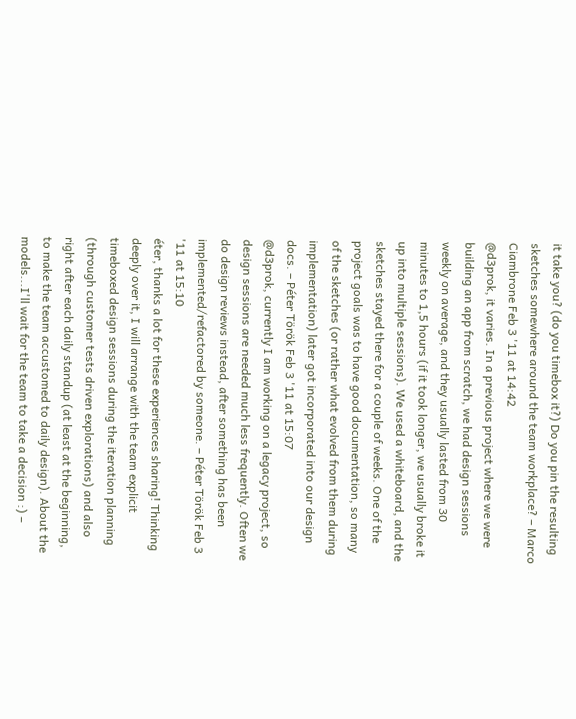it take you? (do you timebox it?) Do you pin the resulting sketches somewhere around the team workplace? – Marco Ciambrone Feb 3 '11 at 14:42
@d3prok, it varies. In a previous project where we were building an app from scratch, we had design sessions weekly on average, and they usually lasted from 30 minutes to 1,5 hours (if it took longer, we usually broke it up into multiple sessions). We used a whiteboard, and the sketches stayed there for a couple of weeks. One of the project goals was to have good documentation, so many of the sketches (or rather what evolved from them during implementation) later got incorporated into our design docs. – Péter Török Feb 3 '11 at 15:07
@d3prok, currently I am working on a legacy project, so design sessions are needed much less frequently. Often we do design reviews instead, after something has been implemented/refactored by someone. – Péter Török Feb 3 '11 at 15:10
éter, thanks a lot for these experiences sharing! Thinking deeply over it, I will arrange with the team explicit timeboxed design sessions during the iteration planning (through customer tests driven explorations) and also right after each daily standup (at least at the beginning, to make the team accustomed to daily design). About the models...I'll wait for the team to take a decision :) –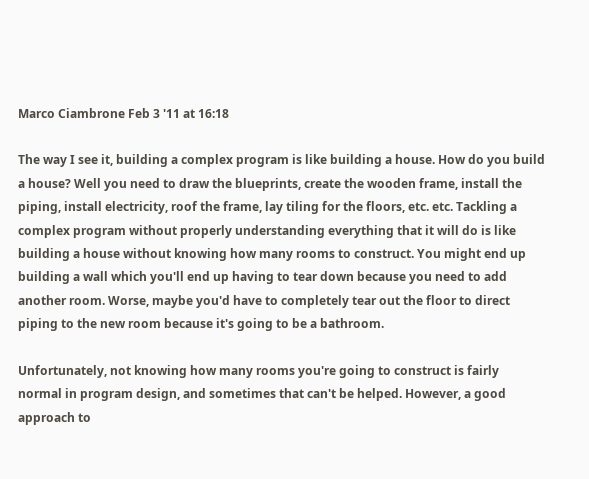Marco Ciambrone Feb 3 '11 at 16:18

The way I see it, building a complex program is like building a house. How do you build a house? Well you need to draw the blueprints, create the wooden frame, install the piping, install electricity, roof the frame, lay tiling for the floors, etc. etc. Tackling a complex program without properly understanding everything that it will do is like building a house without knowing how many rooms to construct. You might end up building a wall which you'll end up having to tear down because you need to add another room. Worse, maybe you'd have to completely tear out the floor to direct piping to the new room because it's going to be a bathroom.

Unfortunately, not knowing how many rooms you're going to construct is fairly normal in program design, and sometimes that can't be helped. However, a good approach to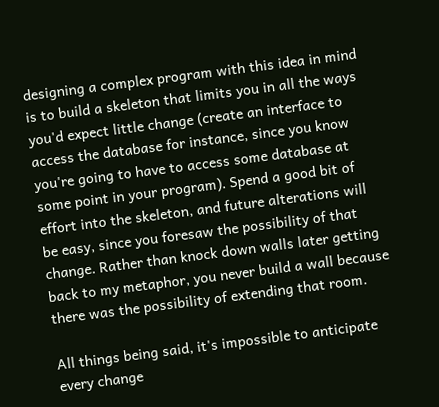designing a complex program with this idea in mind is to build a skeleton that limits you in all the ways you'd expect little change (create an interface to access the database for instance, since you know you're going to have to access some database at some point in your program). Spend a good bit of effort into the skeleton, and future alterations will be easy, since you foresaw the possibility of that change. Rather than knock down walls later getting back to my metaphor, you never build a wall because there was the possibility of extending that room.

All things being said, it's impossible to anticipate every change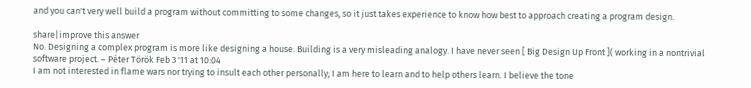and you can't very well build a program without committing to some changes, so it just takes experience to know how best to approach creating a program design.

share|improve this answer
No. Designing a complex program is more like designing a house. Building is a very misleading analogy. I have never seen [ Big Design Up Front ]( working in a nontrivial software project. – Péter Török Feb 3 '11 at 10:04
I am not interested in flame wars nor trying to insult each other personally; I am here to learn and to help others learn. I believe the tone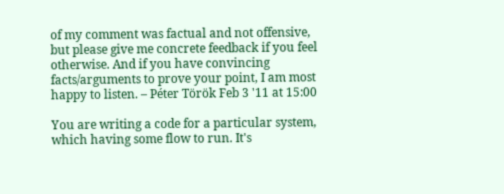of my comment was factual and not offensive, but please give me concrete feedback if you feel otherwise. And if you have convincing facts/arguments to prove your point, I am most happy to listen. – Péter Török Feb 3 '11 at 15:00

You are writing a code for a particular system, which having some flow to run. It's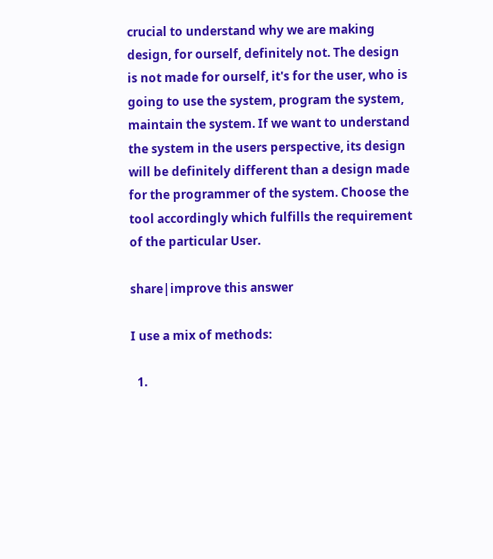crucial to understand why we are making design, for ourself, definitely not. The design is not made for ourself, it's for the user, who is going to use the system, program the system, maintain the system. If we want to understand the system in the users perspective, its design will be definitely different than a design made for the programmer of the system. Choose the tool accordingly which fulfills the requirement of the particular User.

share|improve this answer

I use a mix of methods:

  1.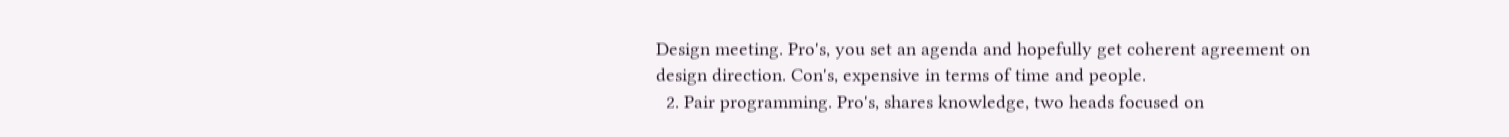Design meeting. Pro's, you set an agenda and hopefully get coherent agreement on design direction. Con's, expensive in terms of time and people.
  2. Pair programming. Pro's, shares knowledge, two heads focused on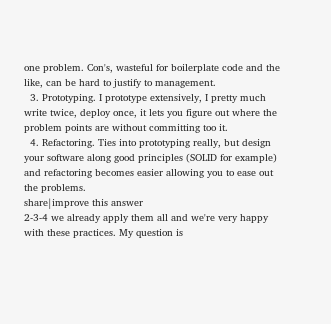one problem. Con's, wasteful for boilerplate code and the like, can be hard to justify to management.
  3. Prototyping. I prototype extensively, I pretty much write twice, deploy once, it lets you figure out where the problem points are without committing too it.
  4. Refactoring. Ties into prototyping really, but design your software along good principles (SOLID for example) and refactoring becomes easier allowing you to ease out the problems.
share|improve this answer
2-3-4 we already apply them all and we're very happy with these practices. My question is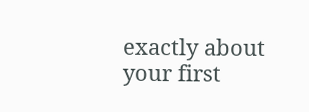exactly about your first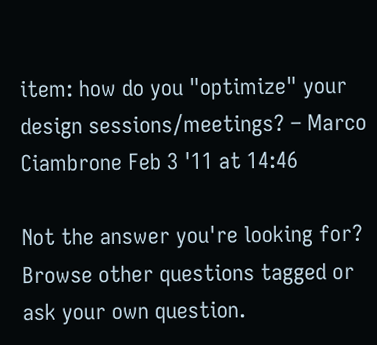item: how do you "optimize" your design sessions/meetings? – Marco Ciambrone Feb 3 '11 at 14:46

Not the answer you're looking for? Browse other questions tagged or ask your own question.